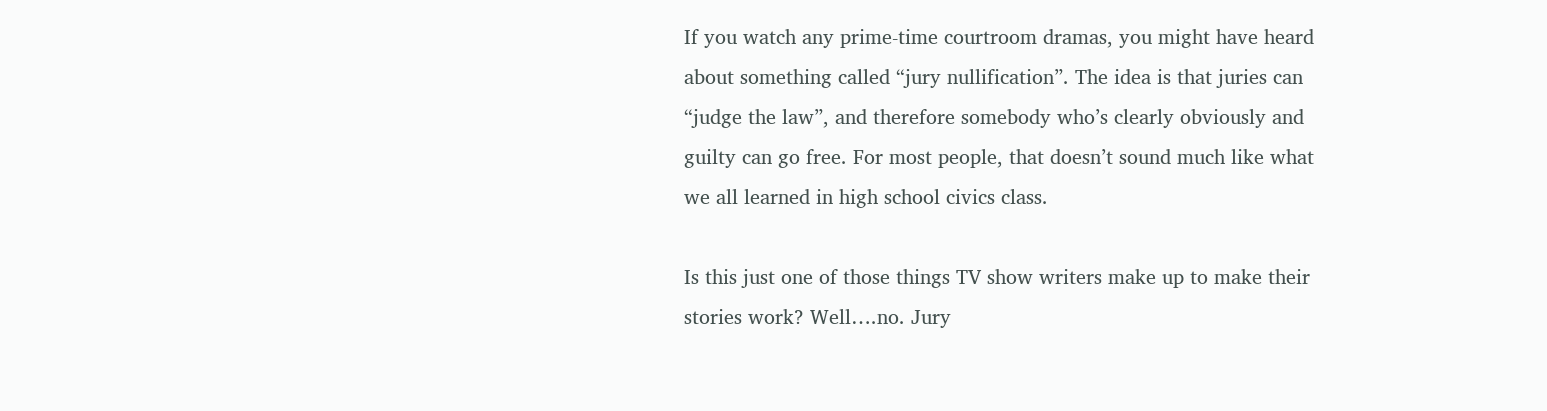If you watch any prime-time courtroom dramas, you might have heard about something called “jury nullification”. The idea is that juries can “judge the law”, and therefore somebody who’s clearly obviously and guilty can go free. For most people, that doesn’t sound much like what we all learned in high school civics class.

Is this just one of those things TV show writers make up to make their stories work? Well….no. Jury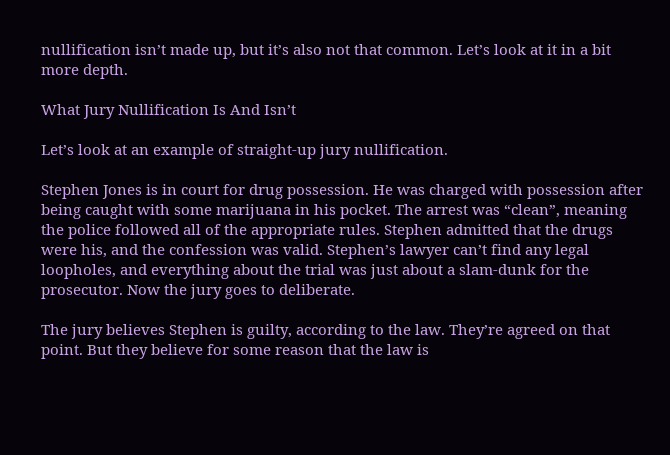nullification isn’t made up, but it’s also not that common. Let’s look at it in a bit more depth.

What Jury Nullification Is And Isn’t

Let’s look at an example of straight-up jury nullification.

Stephen Jones is in court for drug possession. He was charged with possession after being caught with some marijuana in his pocket. The arrest was “clean”, meaning the police followed all of the appropriate rules. Stephen admitted that the drugs were his, and the confession was valid. Stephen’s lawyer can’t find any legal loopholes, and everything about the trial was just about a slam-dunk for the prosecutor. Now the jury goes to deliberate.

The jury believes Stephen is guilty, according to the law. They’re agreed on that point. But they believe for some reason that the law is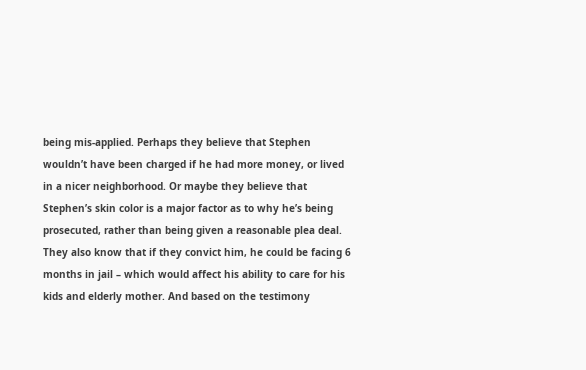being mis-applied. Perhaps they believe that Stephen wouldn’t have been charged if he had more money, or lived in a nicer neighborhood. Or maybe they believe that Stephen’s skin color is a major factor as to why he’s being prosecuted, rather than being given a reasonable plea deal. They also know that if they convict him, he could be facing 6 months in jail – which would affect his ability to care for his kids and elderly mother. And based on the testimony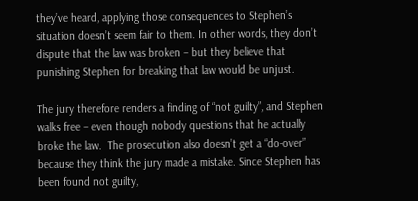they’ve heard, applying those consequences to Stephen’s situation doesn’t seem fair to them. In other words, they don’t dispute that the law was broken – but they believe that punishing Stephen for breaking that law would be unjust.

The jury therefore renders a finding of “not guilty”, and Stephen walks free – even though nobody questions that he actually broke the law.  The prosecution also doesn’t get a “do-over” because they think the jury made a mistake. Since Stephen has been found not guilty,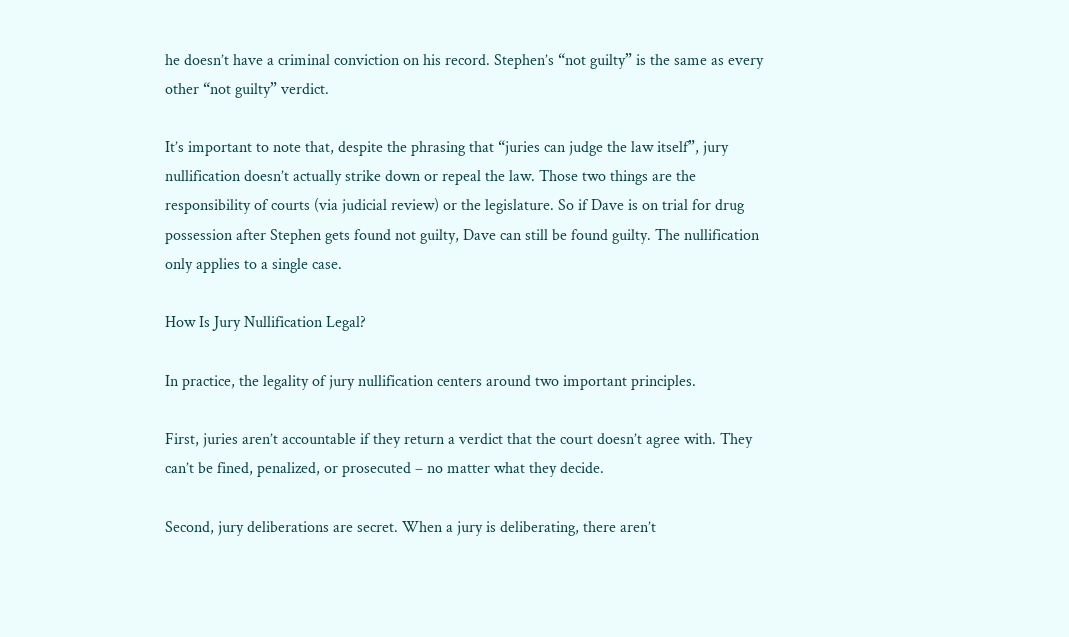he doesn’t have a criminal conviction on his record. Stephen’s “not guilty” is the same as every other “not guilty” verdict.

It’s important to note that, despite the phrasing that “juries can judge the law itself”, jury nullification doesn’t actually strike down or repeal the law. Those two things are the responsibility of courts (via judicial review) or the legislature. So if Dave is on trial for drug possession after Stephen gets found not guilty, Dave can still be found guilty. The nullification only applies to a single case.

How Is Jury Nullification Legal?

In practice, the legality of jury nullification centers around two important principles.

First, juries aren’t accountable if they return a verdict that the court doesn’t agree with. They can’t be fined, penalized, or prosecuted – no matter what they decide.

Second, jury deliberations are secret. When a jury is deliberating, there aren’t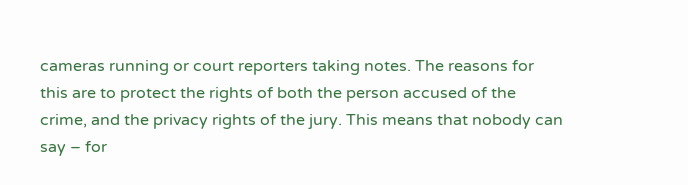cameras running or court reporters taking notes. The reasons for this are to protect the rights of both the person accused of the crime, and the privacy rights of the jury. This means that nobody can say – for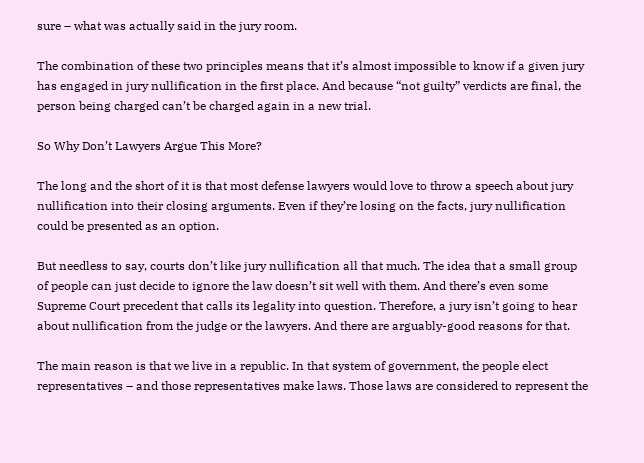sure – what was actually said in the jury room.

The combination of these two principles means that it’s almost impossible to know if a given jury has engaged in jury nullification in the first place. And because “not guilty” verdicts are final, the person being charged can’t be charged again in a new trial.

So Why Don’t Lawyers Argue This More?

The long and the short of it is that most defense lawyers would love to throw a speech about jury nullification into their closing arguments. Even if they’re losing on the facts, jury nullification could be presented as an option.

But needless to say, courts don’t like jury nullification all that much. The idea that a small group of people can just decide to ignore the law doesn’t sit well with them. And there’s even some Supreme Court precedent that calls its legality into question. Therefore, a jury isn’t going to hear about nullification from the judge or the lawyers. And there are arguably-good reasons for that.

The main reason is that we live in a republic. In that system of government, the people elect representatives – and those representatives make laws. Those laws are considered to represent the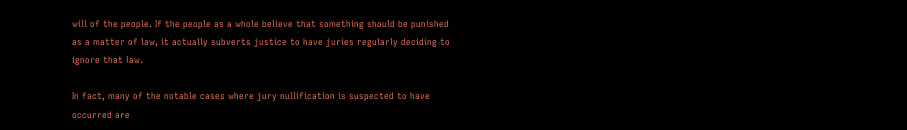will of the people. If the people as a whole believe that something should be punished as a matter of law, it actually subverts justice to have juries regularly deciding to ignore that law.

In fact, many of the notable cases where jury nullification is suspected to have occurred are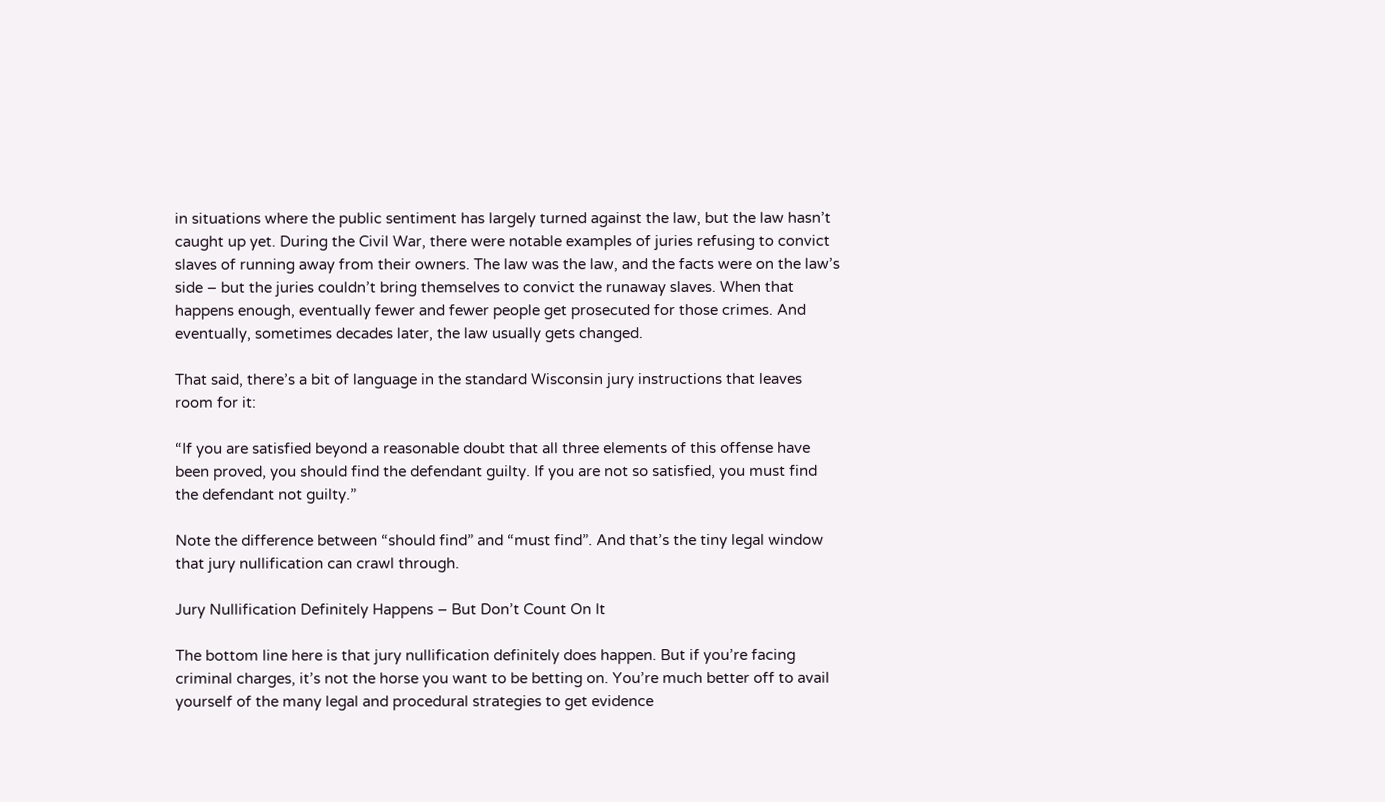in situations where the public sentiment has largely turned against the law, but the law hasn’t caught up yet. During the Civil War, there were notable examples of juries refusing to convict slaves of running away from their owners. The law was the law, and the facts were on the law’s side – but the juries couldn’t bring themselves to convict the runaway slaves. When that happens enough, eventually fewer and fewer people get prosecuted for those crimes. And eventually, sometimes decades later, the law usually gets changed.

That said, there’s a bit of language in the standard Wisconsin jury instructions that leaves room for it:

“If you are satisfied beyond a reasonable doubt that all three elements of this offense have been proved, you should find the defendant guilty. If you are not so satisfied, you must find the defendant not guilty.”

Note the difference between “should find” and “must find”. And that’s the tiny legal window that jury nullification can crawl through.

Jury Nullification Definitely Happens – But Don’t Count On It

The bottom line here is that jury nullification definitely does happen. But if you’re facing criminal charges, it’s not the horse you want to be betting on. You’re much better off to avail yourself of the many legal and procedural strategies to get evidence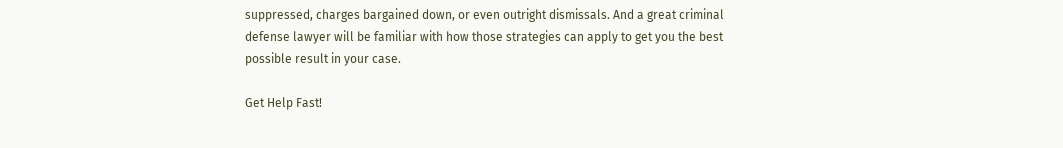suppressed, charges bargained down, or even outright dismissals. And a great criminal defense lawyer will be familiar with how those strategies can apply to get you the best possible result in your case.

Get Help Fast!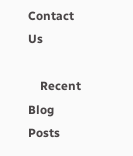Contact Us

    Recent Blog Posts